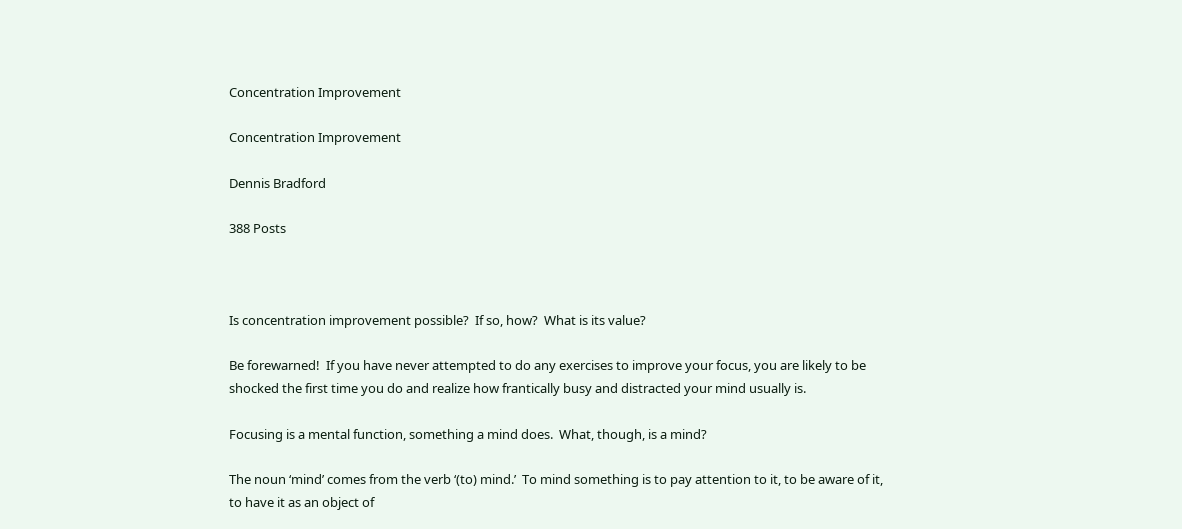Concentration Improvement

Concentration Improvement

Dennis Bradford

388 Posts



Is concentration improvement possible?  If so, how?  What is its value?

Be forewarned!  If you have never attempted to do any exercises to improve your focus, you are likely to be shocked the first time you do and realize how frantically busy and distracted your mind usually is.

Focusing is a mental function, something a mind does.  What, though, is a mind?

The noun ‘mind’ comes from the verb ‘(to) mind.’  To mind something is to pay attention to it, to be aware of it, to have it as an object of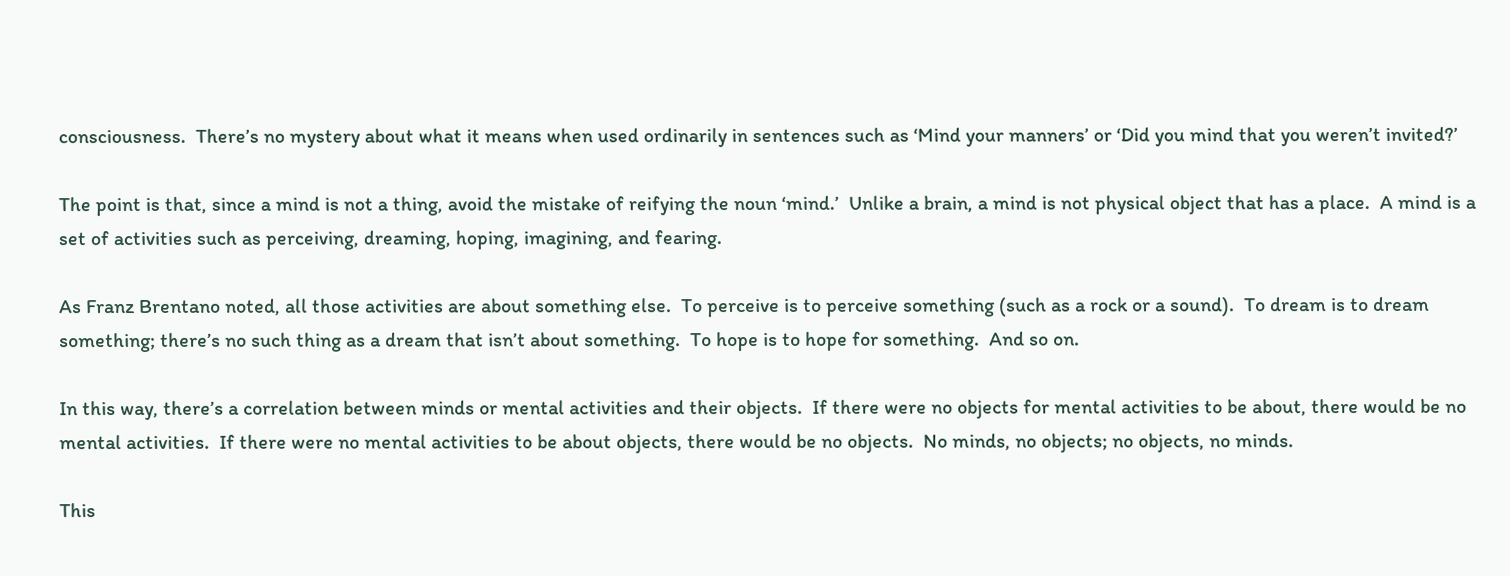consciousness.  There’s no mystery about what it means when used ordinarily in sentences such as ‘Mind your manners’ or ‘Did you mind that you weren’t invited?’

The point is that, since a mind is not a thing, avoid the mistake of reifying the noun ‘mind.’  Unlike a brain, a mind is not physical object that has a place.  A mind is a set of activities such as perceiving, dreaming, hoping, imagining, and fearing.

As Franz Brentano noted, all those activities are about something else.  To perceive is to perceive something (such as a rock or a sound).  To dream is to dream something; there’s no such thing as a dream that isn’t about something.  To hope is to hope for something.  And so on.

In this way, there’s a correlation between minds or mental activities and their objects.  If there were no objects for mental activities to be about, there would be no mental activities.  If there were no mental activities to be about objects, there would be no objects.  No minds, no objects; no objects, no minds.

This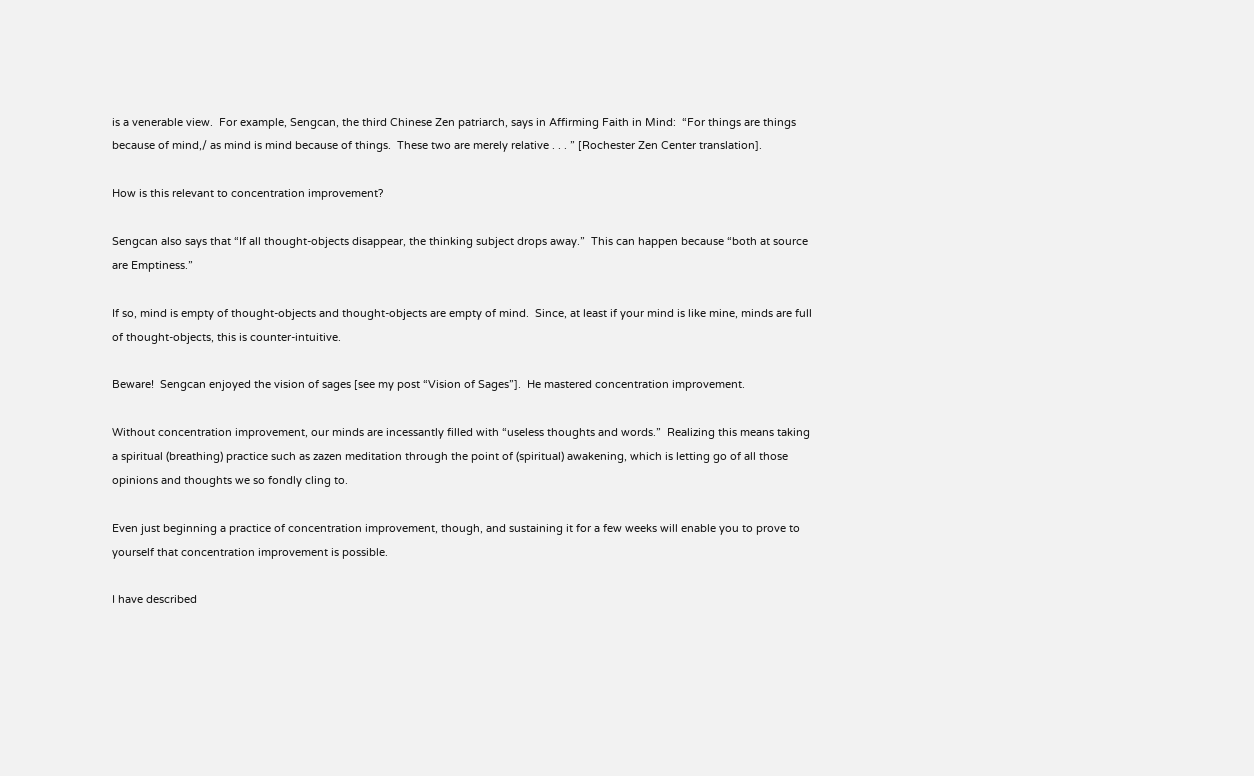is a venerable view.  For example, Sengcan, the third Chinese Zen patriarch, says in Affirming Faith in Mind:  “For things are things because of mind,/ as mind is mind because of things.  These two are merely relative . . . ” [Rochester Zen Center translation].

How is this relevant to concentration improvement?

Sengcan also says that “If all thought-objects disappear, the thinking subject drops away.”  This can happen because “both at source are Emptiness.”

If so, mind is empty of thought-objects and thought-objects are empty of mind.  Since, at least if your mind is like mine, minds are full of thought-objects, this is counter-intuitive.

Beware!  Sengcan enjoyed the vision of sages [see my post “Vision of Sages”].  He mastered concentration improvement.

Without concentration improvement, our minds are incessantly filled with “useless thoughts and words.”  Realizing this means taking a spiritual (breathing) practice such as zazen meditation through the point of (spiritual) awakening, which is letting go of all those opinions and thoughts we so fondly cling to.

Even just beginning a practice of concentration improvement, though, and sustaining it for a few weeks will enable you to prove to yourself that concentration improvement is possible.

I have described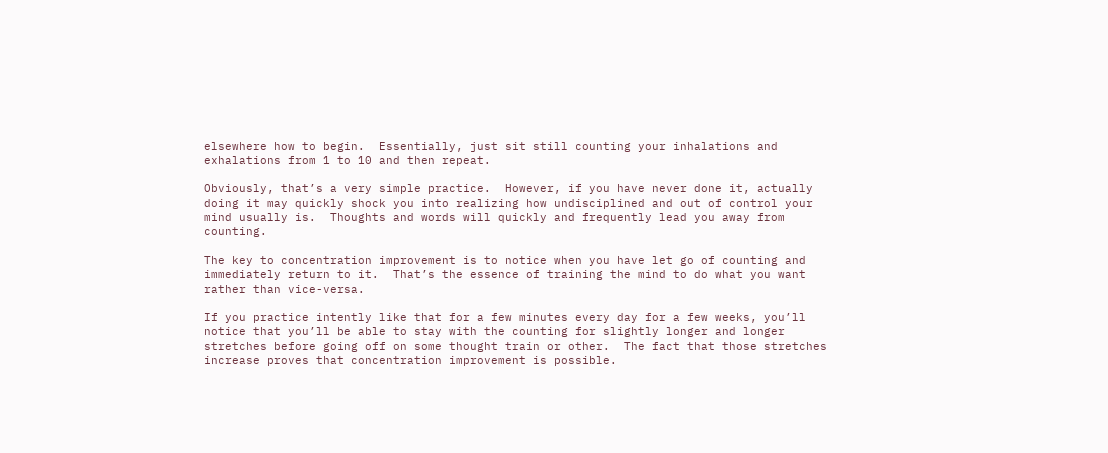elsewhere how to begin.  Essentially, just sit still counting your inhalations and exhalations from 1 to 10 and then repeat.

Obviously, that’s a very simple practice.  However, if you have never done it, actually doing it may quickly shock you into realizing how undisciplined and out of control your mind usually is.  Thoughts and words will quickly and frequently lead you away from counting.

The key to concentration improvement is to notice when you have let go of counting and immediately return to it.  That’s the essence of training the mind to do what you want rather than vice-versa.

If you practice intently like that for a few minutes every day for a few weeks, you’ll notice that you’ll be able to stay with the counting for slightly longer and longer stretches before going off on some thought train or other.  The fact that those stretches increase proves that concentration improvement is possible.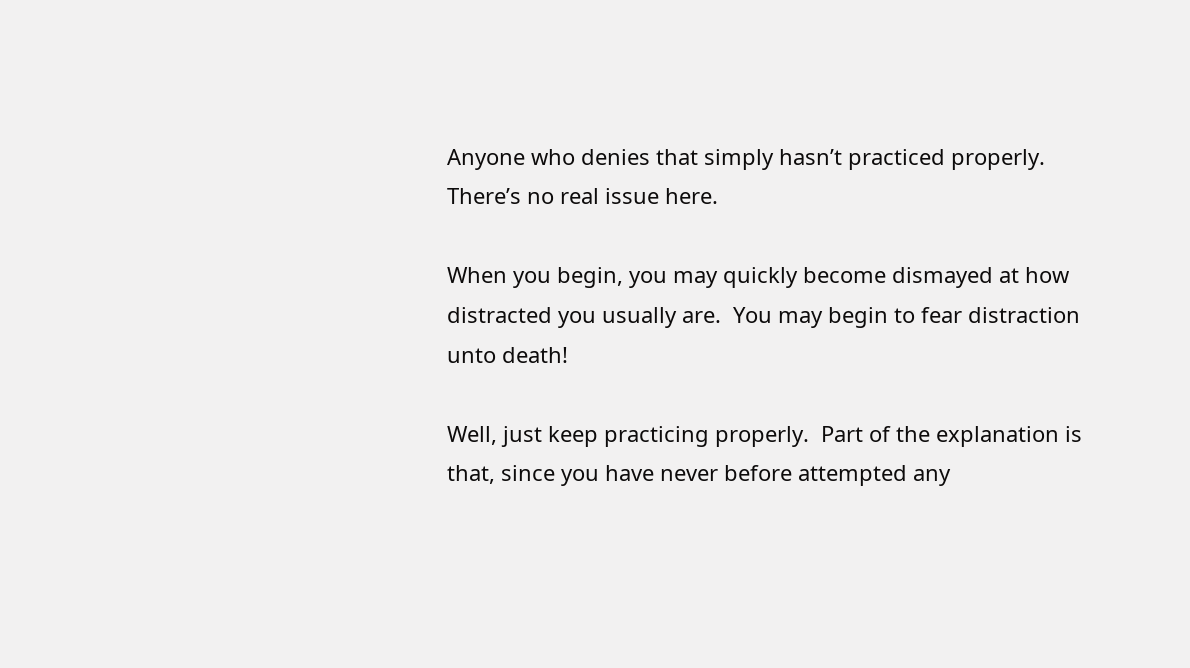Anyone who denies that simply hasn’t practiced properly.  There’s no real issue here.

When you begin, you may quickly become dismayed at how distracted you usually are.  You may begin to fear distraction unto death!

Well, just keep practicing properly.  Part of the explanation is that, since you have never before attempted any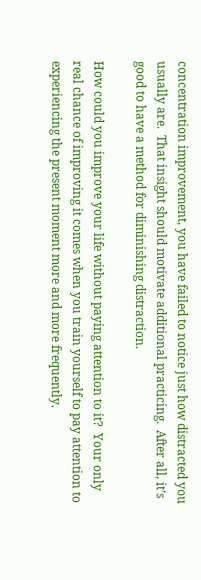concentration improvement, you have failed to notice just how distracted you usually are.  That insight should motivate additional practicing.  After all, it’s good to have a method for diminishing distraction.

How could you improve your life without paying attention to it?  Your only real chance of improving it comes when you train yourself to pay attention to experiencing the present moment more and more frequently.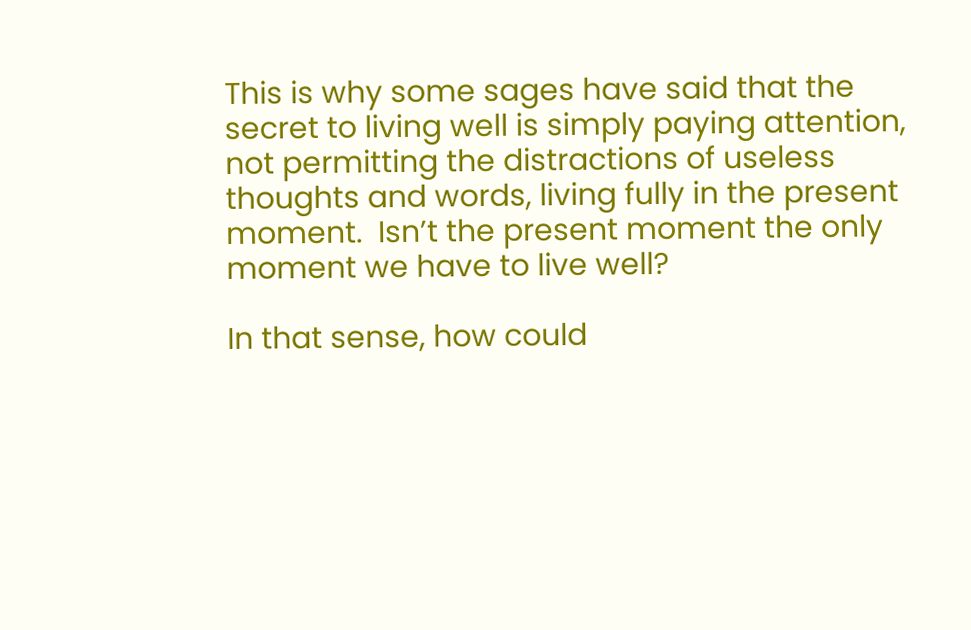This is why some sages have said that the secret to living well is simply paying attention, not permitting the distractions of useless thoughts and words, living fully in the present moment.  Isn’t the present moment the only moment we have to live well?

In that sense, how could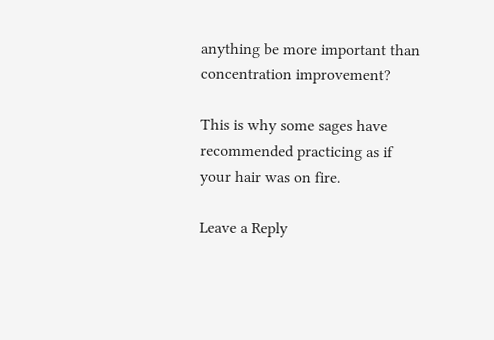anything be more important than concentration improvement?

This is why some sages have recommended practicing as if your hair was on fire.

Leave a Reply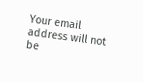Your email address will not be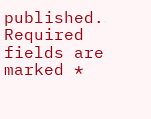published. Required fields are marked *